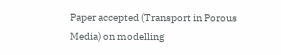Paper accepted (Transport in Porous Media) on modelling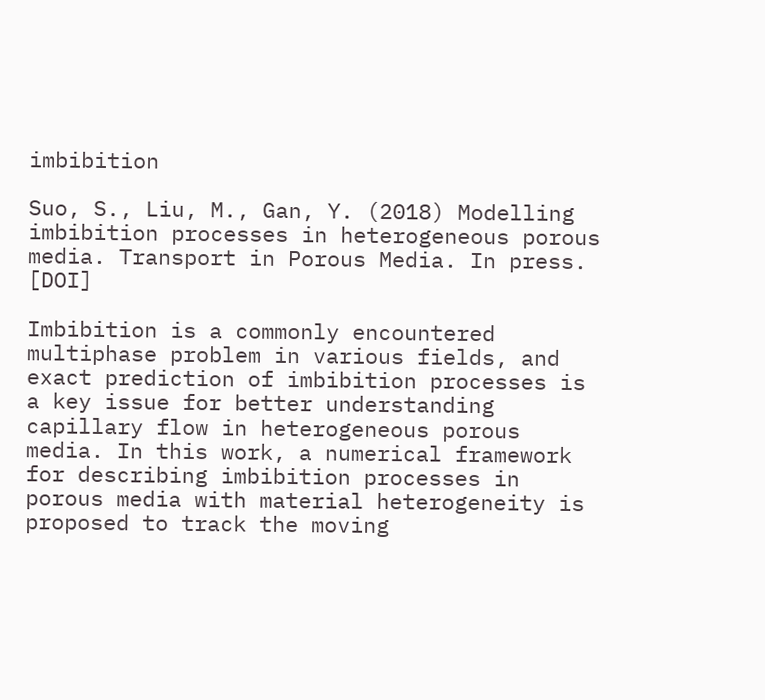imbibition

Suo, S., Liu, M., Gan, Y. (2018) Modelling imbibition processes in heterogeneous porous media. Transport in Porous Media. In press.  [DOI]

Imbibition is a commonly encountered multiphase problem in various fields, and exact prediction of imbibition processes is a key issue for better understanding capillary flow in heterogeneous porous media. In this work, a numerical framework for describing imbibition processes in porous media with material heterogeneity is proposed to track the moving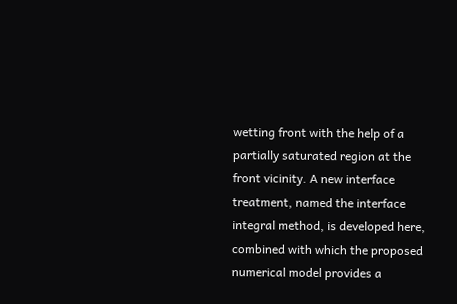wetting front with the help of a partially saturated region at the front vicinity. A new interface treatment, named the interface integral method, is developed here, combined with which the proposed numerical model provides a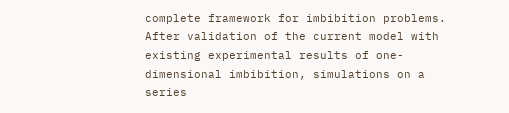complete framework for imbibition problems. After validation of the current model with existing experimental results of one-dimensional imbibition, simulations on a series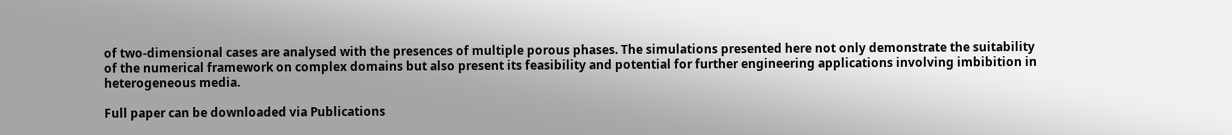of two-dimensional cases are analysed with the presences of multiple porous phases. The simulations presented here not only demonstrate the suitability of the numerical framework on complex domains but also present its feasibility and potential for further engineering applications involving imbibition in heterogeneous media.

Full paper can be downloaded via Publications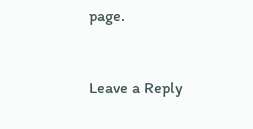page.


Leave a Reply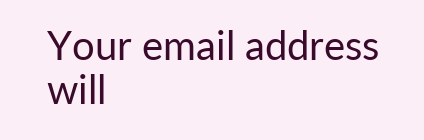Your email address will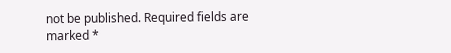not be published. Required fields are marked *